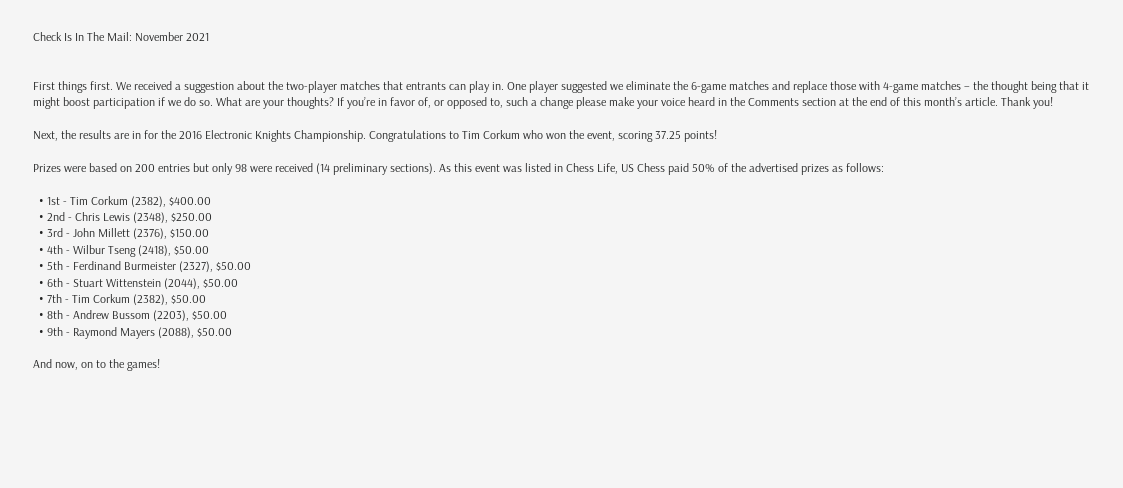Check Is In The Mail: November 2021


First things first. We received a suggestion about the two-player matches that entrants can play in. One player suggested we eliminate the 6-game matches and replace those with 4-game matches – the thought being that it might boost participation if we do so. What are your thoughts? If you’re in favor of, or opposed to, such a change please make your voice heard in the Comments section at the end of this month’s article. Thank you!

Next, the results are in for the 2016 Electronic Knights Championship. Congratulations to Tim Corkum who won the event, scoring 37.25 points!

Prizes were based on 200 entries but only 98 were received (14 preliminary sections). As this event was listed in Chess Life, US Chess paid 50% of the advertised prizes as follows:

  • 1st - Tim Corkum (2382), $400.00
  • 2nd - Chris Lewis (2348), $250.00
  • 3rd - John Millett (2376), $150.00
  • 4th - Wilbur Tseng (2418), $50.00
  • 5th - Ferdinand Burmeister (2327), $50.00
  • 6th - Stuart Wittenstein (2044), $50.00
  • 7th - Tim Corkum (2382), $50.00
  • 8th - Andrew Bussom (2203), $50.00
  • 9th - Raymond Mayers (2088), $50.00

And now, on to the games!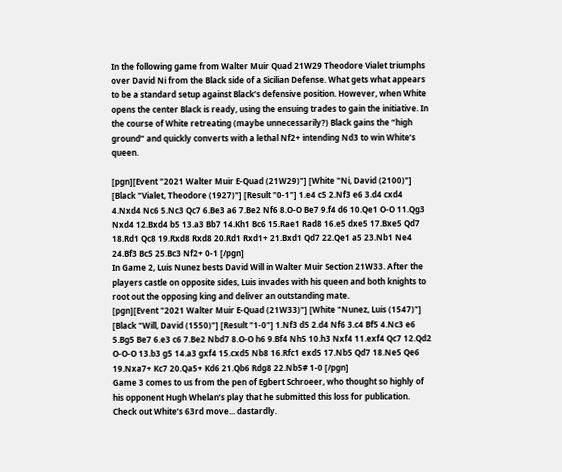In the following game from Walter Muir Quad 21W29 Theodore Vialet triumphs over David Ni from the Black side of a Sicilian Defense. What gets what appears to be a standard setup against Black’s defensive position. However, when White opens the center Black is ready, using the ensuing trades to gain the initiative. In the course of White retreating (maybe unnecessarily?) Black gains the “high ground” and quickly converts with a lethal Nf2+ intending Nd3 to win White’s queen.

[pgn][Event "2021 Walter Muir E-Quad (21W29)"] [White "Ni, David (2100)"] [Black "Vialet, Theodore (1927)"] [Result "0-1"] 1.e4 c5 2.Nf3 e6 3.d4 cxd4 4.Nxd4 Nc6 5.Nc3 Qc7 6.Be3 a6 7.Be2 Nf6 8.O-O Be7 9.f4 d6 10.Qe1 O-O 11.Qg3 Nxd4 12.Bxd4 b5 13.a3 Bb7 14.Kh1 Bc6 15.Rae1 Rad8 16.e5 dxe5 17.Bxe5 Qd7 18.Rd1 Qc8 19.Rxd8 Rxd8 20.Rd1 Rxd1+ 21.Bxd1 Qd7 22.Qe1 a5 23.Nb1 Ne4 24.Bf3 Bc5 25.Bc3 Nf2+ 0-1 [/pgn]
In Game 2, Luis Nunez bests David Will in Walter Muir Section 21W33. After the players castle on opposite sides, Luis invades with his queen and both knights to root out the opposing king and deliver an outstanding mate.
[pgn][Event "2021 Walter Muir E-Quad (21W33)"] [White "Nunez, Luis (1547)"] [Black "Will, David (1550)"] [Result "1-0"] 1.Nf3 d5 2.d4 Nf6 3.c4 Bf5 4.Nc3 e6 5.Bg5 Be7 6.e3 c6 7.Be2 Nbd7 8.O-O h6 9.Bf4 Nh5 10.h3 Nxf4 11.exf4 Qc7 12.Qd2 O-O-O 13.b3 g5 14.a3 gxf4 15.cxd5 Nb8 16.Rfc1 exd5 17.Nb5 Qd7 18.Ne5 Qe6 19.Nxa7+ Kc7 20.Qa5+ Kd6 21.Qb6 Rdg8 22.Nb5# 1-0 [/pgn]
Game 3 comes to us from the pen of Egbert Schroeer, who thought so highly of his opponent Hugh Whelan’s play that he submitted this loss for publication. Check out White’s 63rd move... dastardly.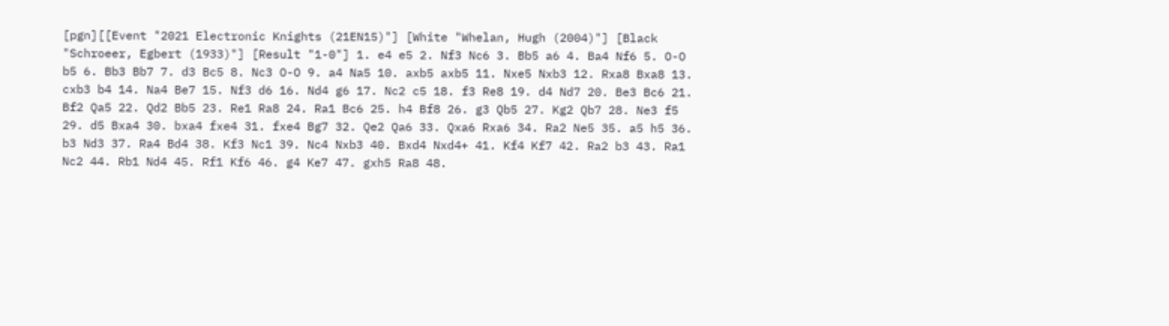[pgn][[Event "2021 Electronic Knights (21EN15)"] [White "Whelan, Hugh (2004)"] [Black "Schroeer, Egbert (1933)"] [Result "1-0"] 1. e4 e5 2. Nf3 Nc6 3. Bb5 a6 4. Ba4 Nf6 5. O-O b5 6. Bb3 Bb7 7. d3 Bc5 8. Nc3 O-O 9. a4 Na5 10. axb5 axb5 11. Nxe5 Nxb3 12. Rxa8 Bxa8 13. cxb3 b4 14. Na4 Be7 15. Nf3 d6 16. Nd4 g6 17. Nc2 c5 18. f3 Re8 19. d4 Nd7 20. Be3 Bc6 21. Bf2 Qa5 22. Qd2 Bb5 23. Re1 Ra8 24. Ra1 Bc6 25. h4 Bf8 26. g3 Qb5 27. Kg2 Qb7 28. Ne3 f5 29. d5 Bxa4 30. bxa4 fxe4 31. fxe4 Bg7 32. Qe2 Qa6 33. Qxa6 Rxa6 34. Ra2 Ne5 35. a5 h5 36. b3 Nd3 37. Ra4 Bd4 38. Kf3 Nc1 39. Nc4 Nxb3 40. Bxd4 Nxd4+ 41. Kf4 Kf7 42. Ra2 b3 43. Ra1 Nc2 44. Rb1 Nd4 45. Rf1 Kf6 46. g4 Ke7 47. gxh5 Ra8 48.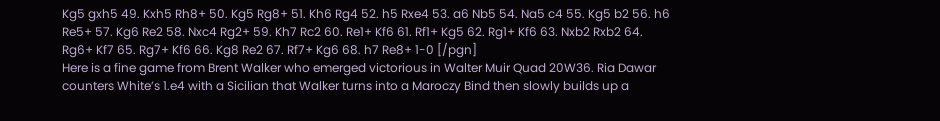Kg5 gxh5 49. Kxh5 Rh8+ 50. Kg5 Rg8+ 51. Kh6 Rg4 52. h5 Rxe4 53. a6 Nb5 54. Na5 c4 55. Kg5 b2 56. h6 Re5+ 57. Kg6 Re2 58. Nxc4 Rg2+ 59. Kh7 Rc2 60. Re1+ Kf6 61. Rf1+ Kg5 62. Rg1+ Kf6 63. Nxb2 Rxb2 64. Rg6+ Kf7 65. Rg7+ Kf6 66. Kg8 Re2 67. Rf7+ Kg6 68. h7 Re8+ 1-0 [/pgn]
Here is a fine game from Brent Walker who emerged victorious in Walter Muir Quad 20W36. Ria Dawar counters White’s 1.e4 with a Sicilian that Walker turns into a Maroczy Bind then slowly builds up a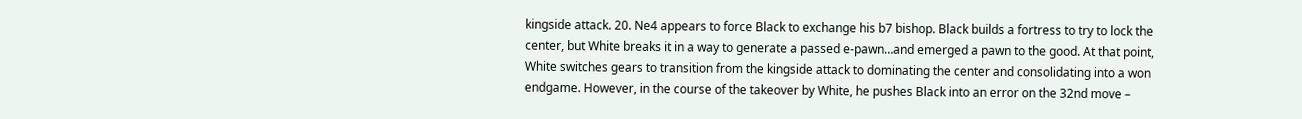kingside attack. 20. Ne4 appears to force Black to exchange his b7 bishop. Black builds a fortress to try to lock the center, but White breaks it in a way to generate a passed e-pawn…and emerged a pawn to the good. At that point, White switches gears to transition from the kingside attack to dominating the center and consolidating into a won endgame. However, in the course of the takeover by White, he pushes Black into an error on the 32nd move –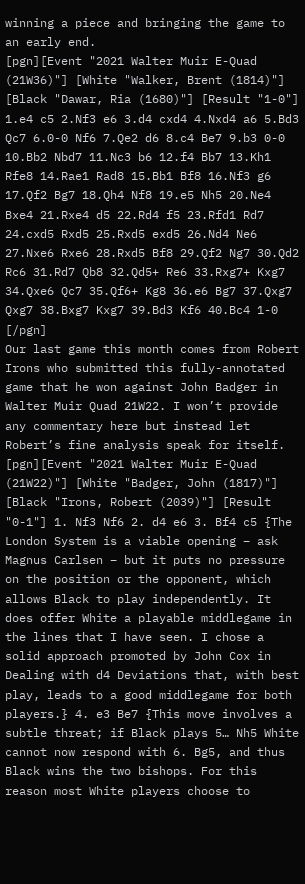winning a piece and bringing the game to an early end.
[pgn][Event "2021 Walter Muir E-Quad (21W36)"] [White "Walker, Brent (1814)"] [Black "Dawar, Ria (1680)"] [Result "1-0"] 1.e4 c5 2.Nf3 e6 3.d4 cxd4 4.Nxd4 a6 5.Bd3 Qc7 6.0-0 Nf6 7.Qe2 d6 8.c4 Be7 9.b3 0-0 10.Bb2 Nbd7 11.Nc3 b6 12.f4 Bb7 13.Kh1 Rfe8 14.Rae1 Rad8 15.Bb1 Bf8 16.Nf3 g6 17.Qf2 Bg7 18.Qh4 Nf8 19.e5 Nh5 20.Ne4 Bxe4 21.Rxe4 d5 22.Rd4 f5 23.Rfd1 Rd7 24.cxd5 Rxd5 25.Rxd5 exd5 26.Nd4 Ne6 27.Nxe6 Rxe6 28.Rxd5 Bf8 29.Qf2 Ng7 30.Qd2 Rc6 31.Rd7 Qb8 32.Qd5+ Re6 33.Rxg7+ Kxg7 34.Qxe6 Qc7 35.Qf6+ Kg8 36.e6 Bg7 37.Qxg7 Qxg7 38.Bxg7 Kxg7 39.Bd3 Kf6 40.Bc4 1-0 [/pgn]
Our last game this month comes from Robert Irons who submitted this fully-annotated game that he won against John Badger in Walter Muir Quad 21W22. I won’t provide any commentary here but instead let Robert’s fine analysis speak for itself.
[pgn][Event "2021 Walter Muir E-Quad (21W22)"] [White "Badger, John (1817)"] [Black "Irons, Robert (2039)"] [Result "0-1"] 1. Nf3 Nf6 2. d4 e6 3. Bf4 c5 {The London System is a viable opening – ask Magnus Carlsen – but it puts no pressure on the position or the opponent, which allows Black to play independently. It does offer White a playable middlegame in the lines that I have seen. I chose a solid approach promoted by John Cox in Dealing with d4 Deviations that, with best play, leads to a good middlegame for both players.} 4. e3 Be7 {This move involves a subtle threat; if Black plays 5… Nh5 White cannot now respond with 6. Bg5, and thus Black wins the two bishops. For this reason most White players choose to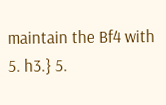maintain the Bf4 with 5. h3.} 5.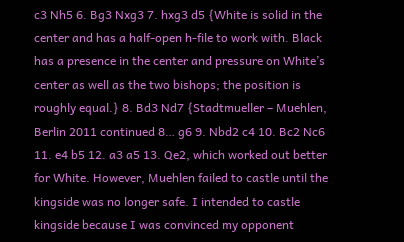c3 Nh5 6. Bg3 Nxg3 7. hxg3 d5 {White is solid in the center and has a half-open h-file to work with. Black has a presence in the center and pressure on White’s center as well as the two bishops; the position is roughly equal.} 8. Bd3 Nd7 {Stadtmueller – Muehlen, Berlin 2011 continued 8… g6 9. Nbd2 c4 10. Bc2 Nc6 11. e4 b5 12. a3 a5 13. Qe2, which worked out better for White. However, Muehlen failed to castle until the kingside was no longer safe. I intended to castle kingside because I was convinced my opponent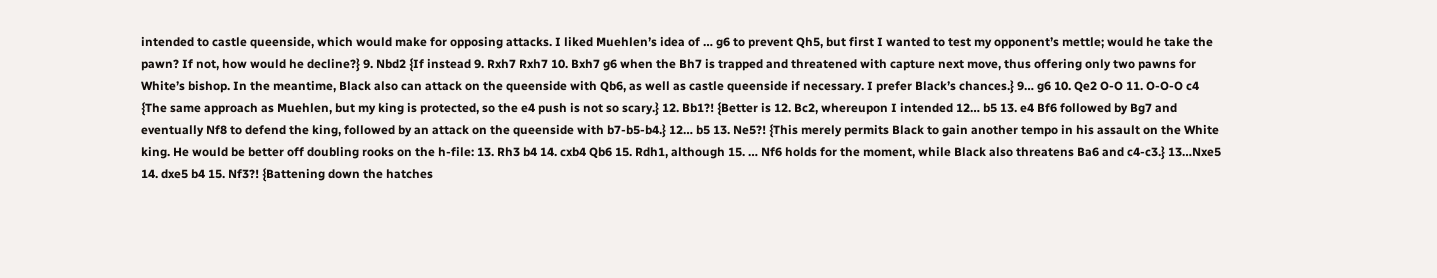intended to castle queenside, which would make for opposing attacks. I liked Muehlen’s idea of … g6 to prevent Qh5, but first I wanted to test my opponent’s mettle; would he take the pawn? If not, how would he decline?} 9. Nbd2 {If instead 9. Rxh7 Rxh7 10. Bxh7 g6 when the Bh7 is trapped and threatened with capture next move, thus offering only two pawns for White’s bishop. In the meantime, Black also can attack on the queenside with Qb6, as well as castle queenside if necessary. I prefer Black’s chances.} 9… g6 10. Qe2 O-O 11. O-O-O c4 {The same approach as Muehlen, but my king is protected, so the e4 push is not so scary.} 12. Bb1?! {Better is 12. Bc2, whereupon I intended 12… b5 13. e4 Bf6 followed by Bg7 and eventually Nf8 to defend the king, followed by an attack on the queenside with b7-b5-b4.} 12… b5 13. Ne5?! {This merely permits Black to gain another tempo in his assault on the White king. He would be better off doubling rooks on the h-file: 13. Rh3 b4 14. cxb4 Qb6 15. Rdh1, although 15. … Nf6 holds for the moment, while Black also threatens Ba6 and c4-c3.} 13…Nxe5 14. dxe5 b4 15. Nf3?! {Battening down the hatches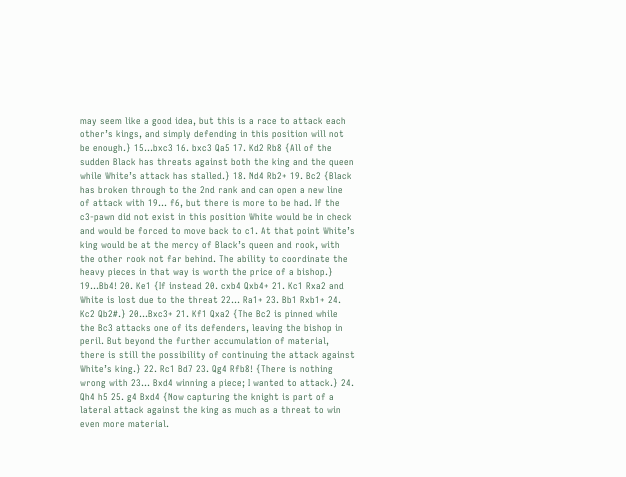may seem like a good idea, but this is a race to attack each other’s kings, and simply defending in this position will not be enough.} 15…bxc3 16. bxc3 Qa5 17. Kd2 Rb8 {All of the sudden Black has threats against both the king and the queen while White’s attack has stalled.} 18. Nd4 Rb2+ 19. Bc2 {Black has broken through to the 2nd rank and can open a new line of attack with 19… f6, but there is more to be had. If the c3-pawn did not exist in this position White would be in check and would be forced to move back to c1. At that point White’s king would be at the mercy of Black’s queen and rook, with the other rook not far behind. The ability to coordinate the heavy pieces in that way is worth the price of a bishop.} 19…Bb4! 20. Ke1 {If instead 20. cxb4 Qxb4+ 21. Kc1 Rxa2 and White is lost due to the threat 22… Ra1+ 23. Bb1 Rxb1+ 24. Kc2 Qb2#.} 20…Bxc3+ 21. Kf1 Qxa2 {The Bc2 is pinned while the Bc3 attacks one of its defenders, leaving the bishop in peril. But beyond the further accumulation of material, there is still the possibility of continuing the attack against White’s king.} 22. Rc1 Bd7 23. Qg4 Rfb8! {There is nothing wrong with 23… Bxd4 winning a piece; I wanted to attack.} 24. Qh4 h5 25. g4 Bxd4 {Now capturing the knight is part of a lateral attack against the king as much as a threat to win even more material.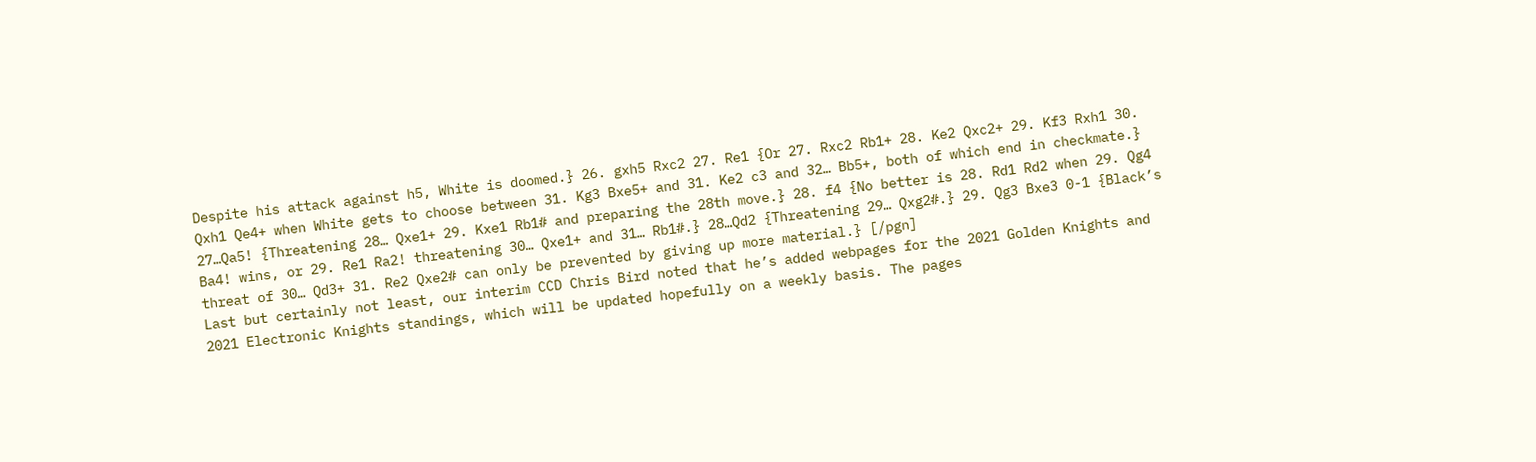Despite his attack against h5, White is doomed.} 26. gxh5 Rxc2 27. Re1 {Or 27. Rxc2 Rb1+ 28. Ke2 Qxc2+ 29. Kf3 Rxh1 30. Qxh1 Qe4+ when White gets to choose between 31. Kg3 Bxe5+ and 31. Ke2 c3 and 32… Bb5+, both of which end in checkmate.} 27…Qa5! {Threatening 28… Qxe1+ 29. Kxe1 Rb1# and preparing the 28th move.} 28. f4 {No better is 28. Rd1 Rd2 when 29. Qg4 Ba4! wins, or 29. Re1 Ra2! threatening 30… Qxe1+ and 31… Rb1#.} 28…Qd2 {Threatening 29… Qxg2#.} 29. Qg3 Bxe3 0-1 {Black’s threat of 30… Qd3+ 31. Re2 Qxe2# can only be prevented by giving up more material.} [/pgn]
Last but certainly not least, our interim CCD Chris Bird noted that he’s added webpages for the 2021 Golden Knights and 2021 Electronic Knights standings, which will be updated hopefully on a weekly basis. The pages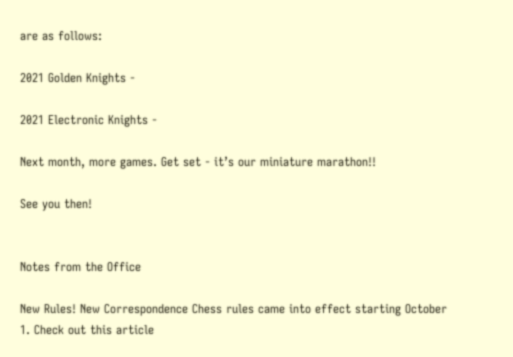are as follows:

2021 Golden Knights -

2021 Electronic Knights -

Next month, more games. Get set - it’s our miniature marathon!!

See you then!


Notes from the Office

New Rules! New Correspondence Chess rules came into effect starting October 1. Check out this article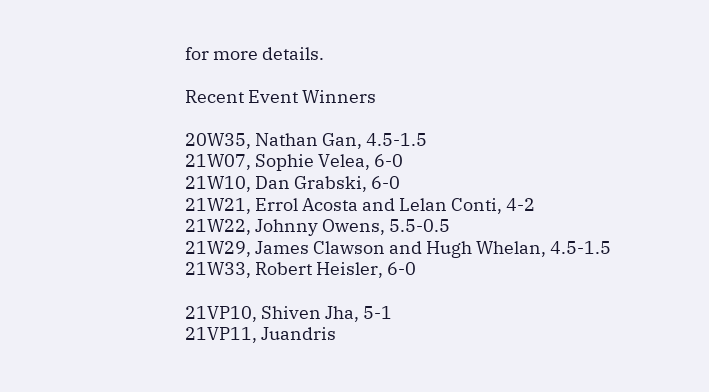for more details.

Recent Event Winners

20W35, Nathan Gan, 4.5-1.5
21W07, Sophie Velea, 6-0
21W10, Dan Grabski, 6-0
21W21, Errol Acosta and Lelan Conti, 4-2
21W22, Johnny Owens, 5.5-0.5
21W29, James Clawson and Hugh Whelan, 4.5-1.5
21W33, Robert Heisler, 6-0

21VP10, Shiven Jha, 5-1
21VP11, Juandris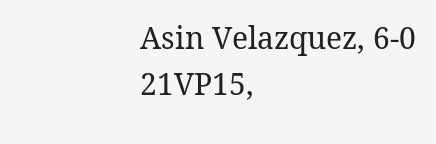Asin Velazquez, 6-0
21VP15,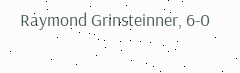Raymond Grinsteinner, 6-0